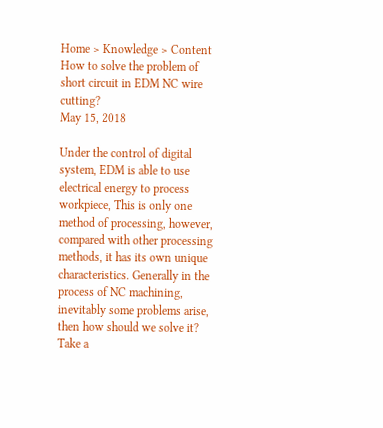Home > Knowledge > Content
How to solve the problem of short circuit in EDM NC wire cutting?
May 15, 2018

Under the control of digital system, EDM is able to use electrical energy to process workpiece, This is only one method of processing, however, compared with other processing methods, it has its own unique characteristics. Generally in the process of NC machining, inevitably some problems arise, then how should we solve it? Take a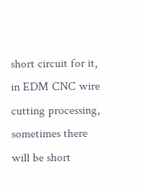short circuit for it, in EDM CNC wire cutting processing, sometimes there will be short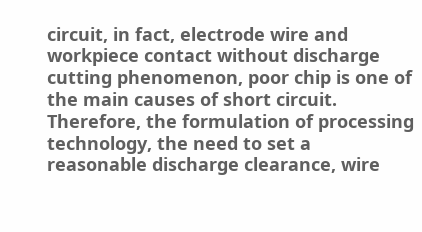circuit, in fact, electrode wire and workpiece contact without discharge cutting phenomenon, poor chip is one of the main causes of short circuit. Therefore, the formulation of processing technology, the need to set a reasonable discharge clearance, wire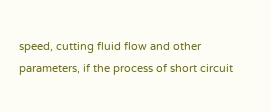speed, cutting fluid flow and other parameters, if the process of short circuit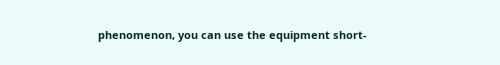phenomenon, you can use the equipment short-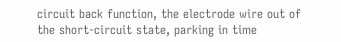circuit back function, the electrode wire out of the short-circuit state, parking in time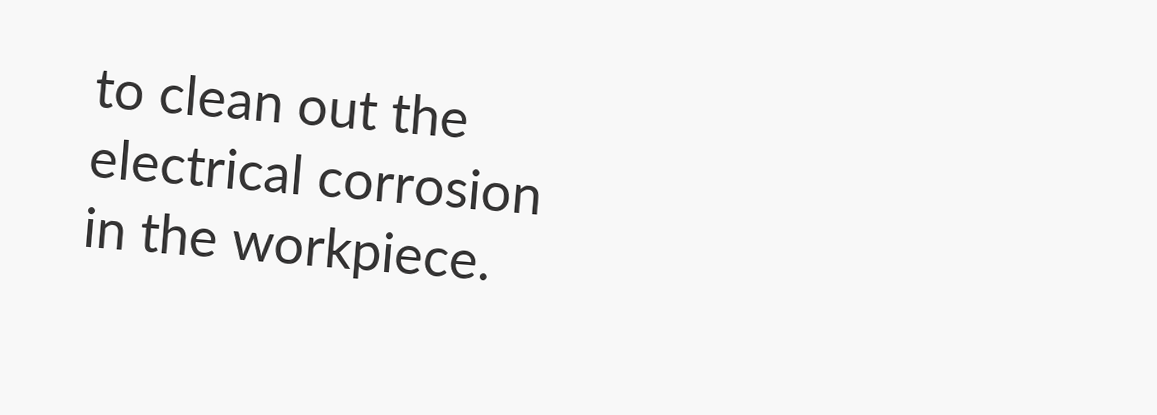to clean out the electrical corrosion in the workpiece.